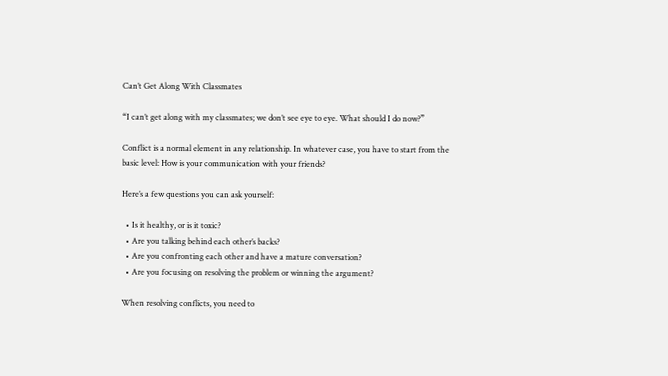Can’t Get Along With Classmates

“I can’t get along with my classmates; we don’t see eye to eye. What should I do now?”

Conflict is a normal element in any relationship. In whatever case, you have to start from the basic level: How is your communication with your friends?

Here’s a few questions you can ask yourself:

  • Is it healthy, or is it toxic?
  • Are you talking behind each other’s backs?
  • Are you confronting each other and have a mature conversation?
  • Are you focusing on resolving the problem or winning the argument?

When resolving conflicts, you need to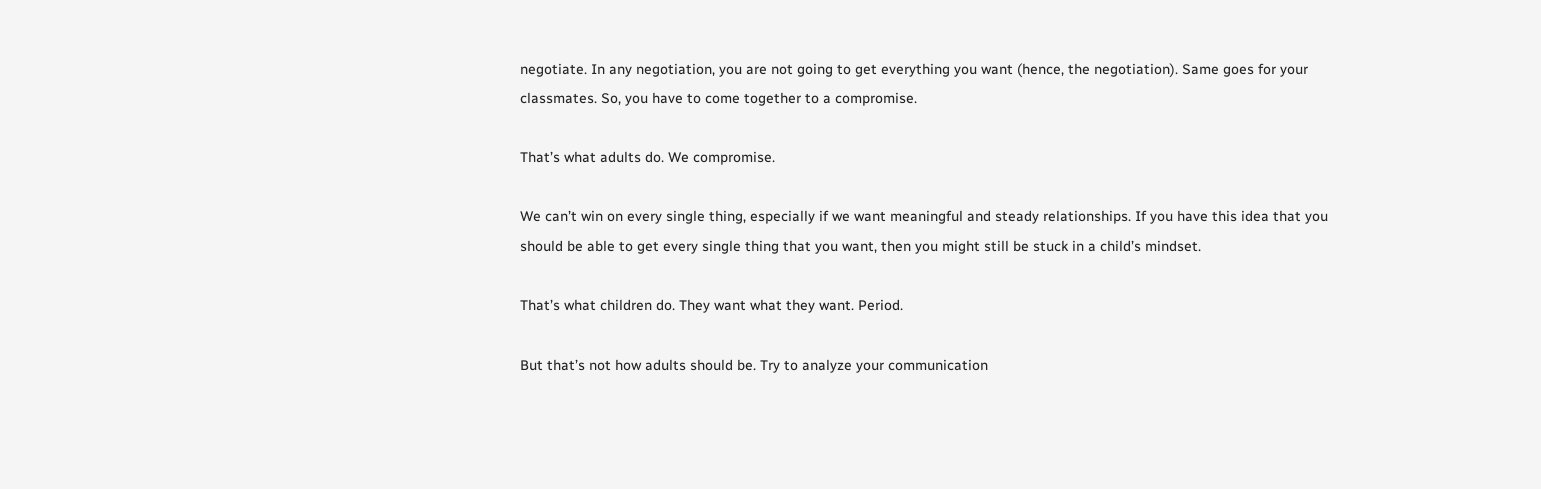negotiate. In any negotiation, you are not going to get everything you want (hence, the negotiation). Same goes for your classmates. So, you have to come together to a compromise.

That’s what adults do. We compromise.

We can’t win on every single thing, especially if we want meaningful and steady relationships. If you have this idea that you should be able to get every single thing that you want, then you might still be stuck in a child’s mindset.

That’s what children do. They want what they want. Period.

But that’s not how adults should be. Try to analyze your communication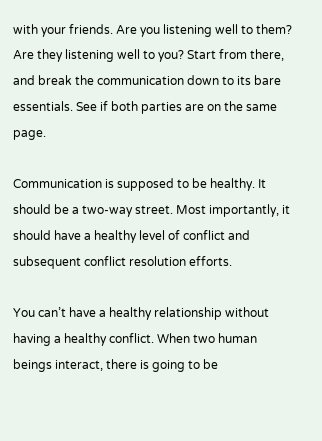with your friends. Are you listening well to them? Are they listening well to you? Start from there, and break the communication down to its bare essentials. See if both parties are on the same page.

Communication is supposed to be healthy. It should be a two-way street. Most importantly, it should have a healthy level of conflict and subsequent conflict resolution efforts.

You can’t have a healthy relationship without having a healthy conflict. When two human beings interact, there is going to be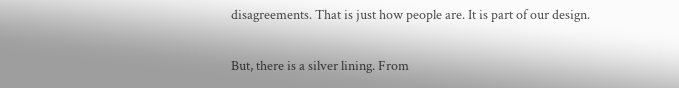disagreements. That is just how people are. It is part of our design.

But, there is a silver lining. From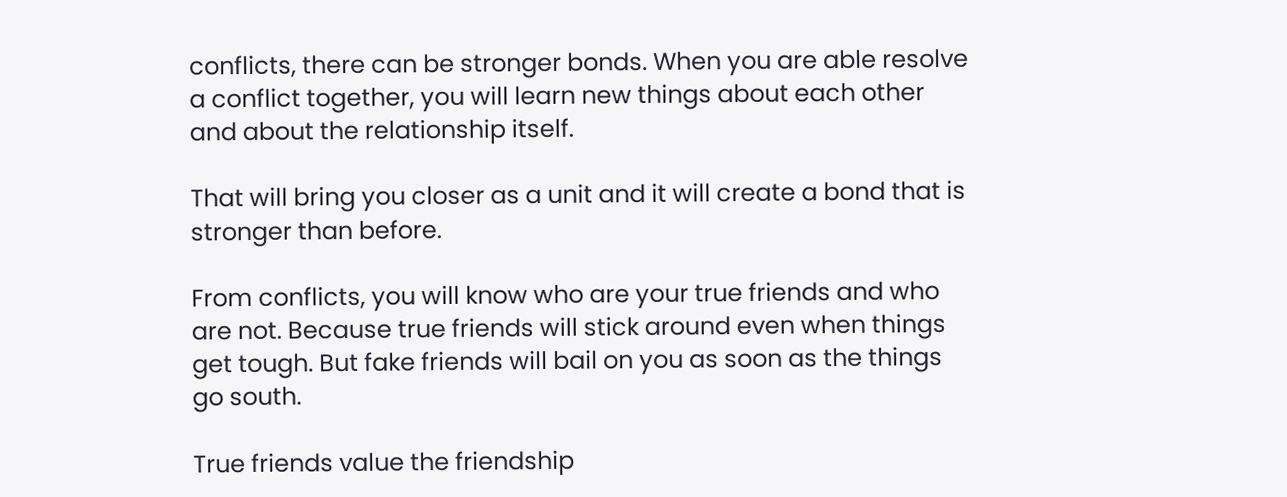conflicts, there can be stronger bonds. When you are able resolve a conflict together, you will learn new things about each other and about the relationship itself.

That will bring you closer as a unit and it will create a bond that is stronger than before.

From conflicts, you will know who are your true friends and who are not. Because true friends will stick around even when things get tough. But fake friends will bail on you as soon as the things go south.

True friends value the friendship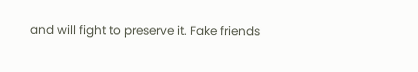and will fight to preserve it. Fake friends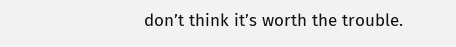don’t think it’s worth the trouble.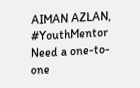AIMAN AZLAN, #YouthMentor
Need a one-to-one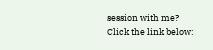session with me? Click the link below: